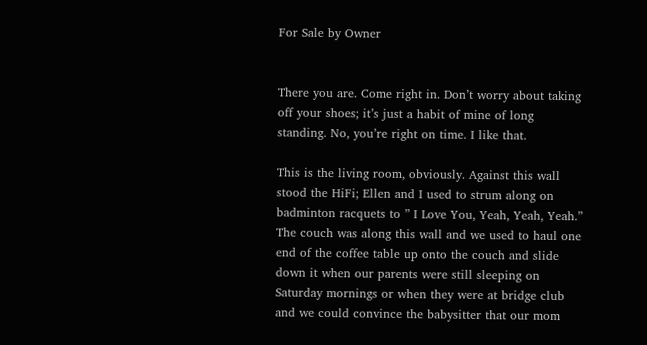For Sale by Owner


There you are. Come right in. Don’t worry about taking off your shoes; it’s just a habit of mine of long standing. No, you’re right on time. I like that.

This is the living room, obviously. Against this wall stood the HiFi; Ellen and I used to strum along on badminton racquets to ” I Love You, Yeah, Yeah, Yeah.” The couch was along this wall and we used to haul one end of the coffee table up onto the couch and slide down it when our parents were still sleeping on Saturday mornings or when they were at bridge club and we could convince the babysitter that our mom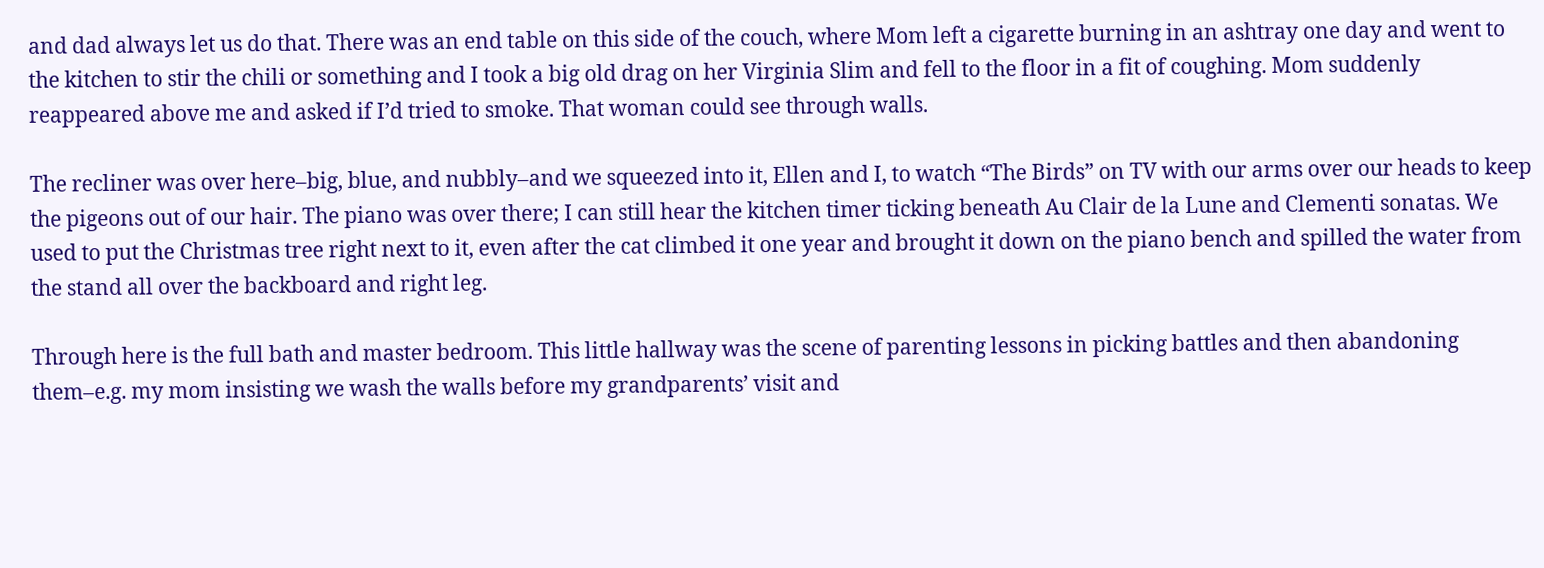and dad always let us do that. There was an end table on this side of the couch, where Mom left a cigarette burning in an ashtray one day and went to the kitchen to stir the chili or something and I took a big old drag on her Virginia Slim and fell to the floor in a fit of coughing. Mom suddenly reappeared above me and asked if I’d tried to smoke. That woman could see through walls.

The recliner was over here–big, blue, and nubbly–and we squeezed into it, Ellen and I, to watch “The Birds” on TV with our arms over our heads to keep the pigeons out of our hair. The piano was over there; I can still hear the kitchen timer ticking beneath Au Clair de la Lune and Clementi sonatas. We used to put the Christmas tree right next to it, even after the cat climbed it one year and brought it down on the piano bench and spilled the water from the stand all over the backboard and right leg.

Through here is the full bath and master bedroom. This little hallway was the scene of parenting lessons in picking battles and then abandoning them–e.g. my mom insisting we wash the walls before my grandparents’ visit and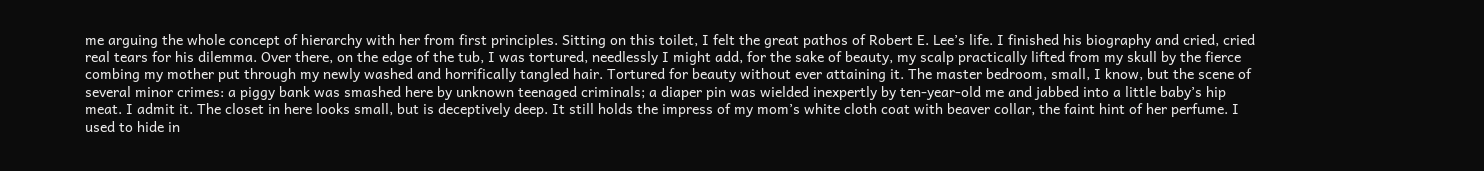me arguing the whole concept of hierarchy with her from first principles. Sitting on this toilet, I felt the great pathos of Robert E. Lee’s life. I finished his biography and cried, cried real tears for his dilemma. Over there, on the edge of the tub, I was tortured, needlessly I might add, for the sake of beauty, my scalp practically lifted from my skull by the fierce combing my mother put through my newly washed and horrifically tangled hair. Tortured for beauty without ever attaining it. The master bedroom, small, I know, but the scene of several minor crimes: a piggy bank was smashed here by unknown teenaged criminals; a diaper pin was wielded inexpertly by ten-year-old me and jabbed into a little baby’s hip meat. I admit it. The closet in here looks small, but is deceptively deep. It still holds the impress of my mom’s white cloth coat with beaver collar, the faint hint of her perfume. I used to hide in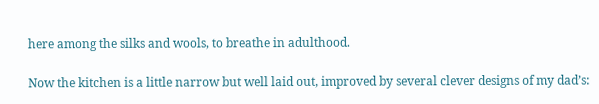here among the silks and wools, to breathe in adulthood.

Now the kitchen is a little narrow but well laid out, improved by several clever designs of my dad’s: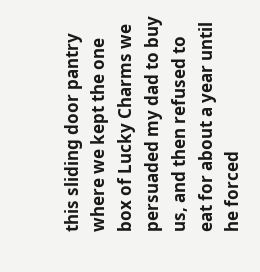this sliding door pantry where we kept the one box of Lucky Charms we persuaded my dad to buy us, and then refused to eat for about a year until he forced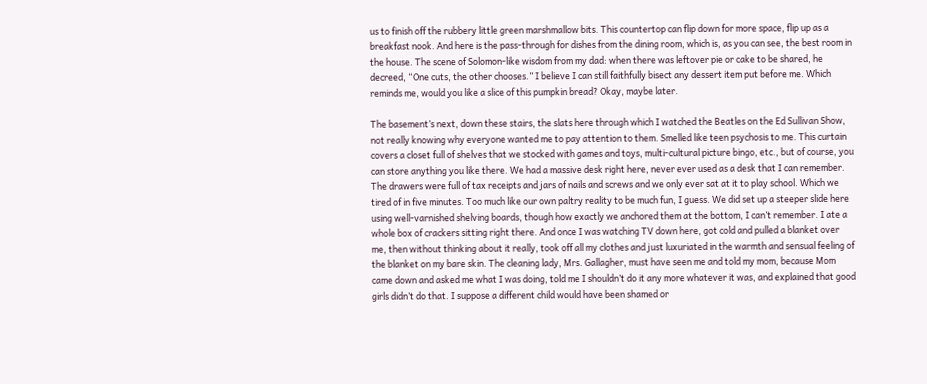us to finish off the rubbery little green marshmallow bits. This countertop can flip down for more space, flip up as a breakfast nook. And here is the pass-through for dishes from the dining room, which is, as you can see, the best room in the house. The scene of Solomon-like wisdom from my dad: when there was leftover pie or cake to be shared, he decreed, “One cuts, the other chooses.” I believe I can still faithfully bisect any dessert item put before me. Which reminds me, would you like a slice of this pumpkin bread? Okay, maybe later.

The basement’s next, down these stairs, the slats here through which I watched the Beatles on the Ed Sullivan Show, not really knowing why everyone wanted me to pay attention to them. Smelled like teen psychosis to me. This curtain covers a closet full of shelves that we stocked with games and toys, multi-cultural picture bingo, etc., but of course, you can store anything you like there. We had a massive desk right here, never ever used as a desk that I can remember. The drawers were full of tax receipts and jars of nails and screws and we only ever sat at it to play school. Which we tired of in five minutes. Too much like our own paltry reality to be much fun, I guess. We did set up a steeper slide here using well-varnished shelving boards, though how exactly we anchored them at the bottom, I can’t remember. I ate a whole box of crackers sitting right there. And once I was watching TV down here, got cold and pulled a blanket over me, then without thinking about it really, took off all my clothes and just luxuriated in the warmth and sensual feeling of the blanket on my bare skin. The cleaning lady, Mrs. Gallagher, must have seen me and told my mom, because Mom came down and asked me what I was doing, told me I shouldn’t do it any more whatever it was, and explained that good girls didn’t do that. I suppose a different child would have been shamed or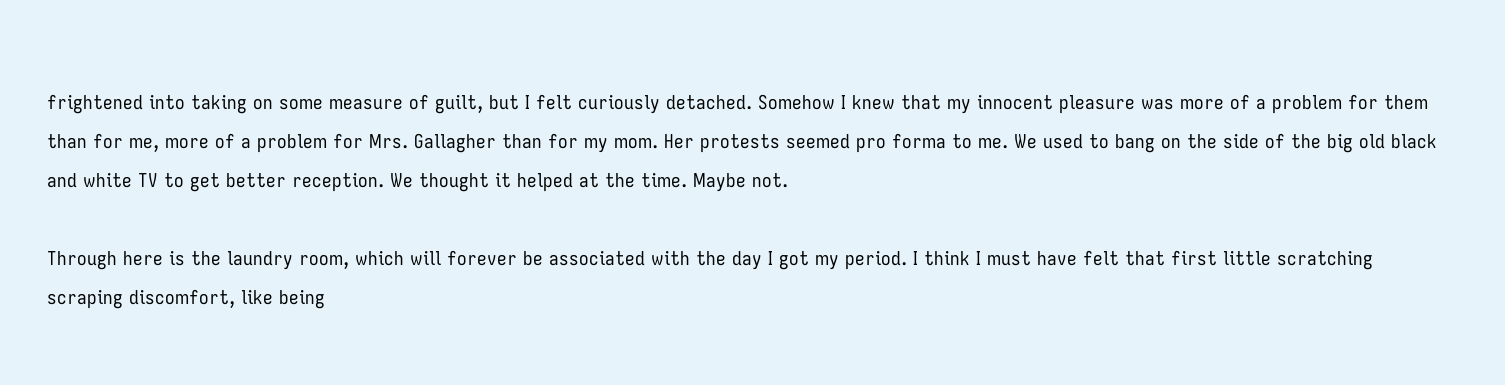frightened into taking on some measure of guilt, but I felt curiously detached. Somehow I knew that my innocent pleasure was more of a problem for them than for me, more of a problem for Mrs. Gallagher than for my mom. Her protests seemed pro forma to me. We used to bang on the side of the big old black and white TV to get better reception. We thought it helped at the time. Maybe not.

Through here is the laundry room, which will forever be associated with the day I got my period. I think I must have felt that first little scratching scraping discomfort, like being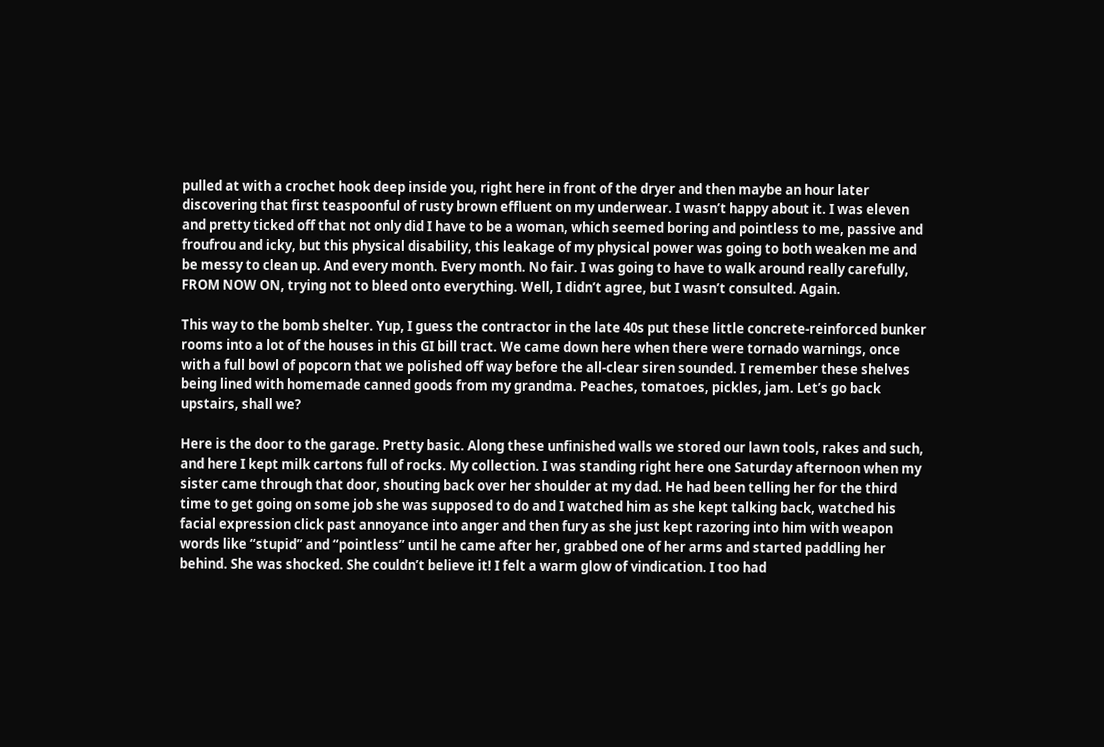pulled at with a crochet hook deep inside you, right here in front of the dryer and then maybe an hour later discovering that first teaspoonful of rusty brown effluent on my underwear. I wasn’t happy about it. I was eleven and pretty ticked off that not only did I have to be a woman, which seemed boring and pointless to me, passive and froufrou and icky, but this physical disability, this leakage of my physical power was going to both weaken me and be messy to clean up. And every month. Every month. No fair. I was going to have to walk around really carefully, FROM NOW ON, trying not to bleed onto everything. Well, I didn’t agree, but I wasn’t consulted. Again.

This way to the bomb shelter. Yup, I guess the contractor in the late 40s put these little concrete-reinforced bunker rooms into a lot of the houses in this GI bill tract. We came down here when there were tornado warnings, once with a full bowl of popcorn that we polished off way before the all-clear siren sounded. I remember these shelves being lined with homemade canned goods from my grandma. Peaches, tomatoes, pickles, jam. Let’s go back upstairs, shall we?

Here is the door to the garage. Pretty basic. Along these unfinished walls we stored our lawn tools, rakes and such, and here I kept milk cartons full of rocks. My collection. I was standing right here one Saturday afternoon when my sister came through that door, shouting back over her shoulder at my dad. He had been telling her for the third time to get going on some job she was supposed to do and I watched him as she kept talking back, watched his facial expression click past annoyance into anger and then fury as she just kept razoring into him with weapon words like “stupid” and “pointless” until he came after her, grabbed one of her arms and started paddling her behind. She was shocked. She couldn’t believe it! I felt a warm glow of vindication. I too had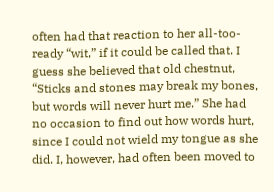often had that reaction to her all-too-ready “wit,” if it could be called that. I guess she believed that old chestnut, “Sticks and stones may break my bones, but words will never hurt me.” She had no occasion to find out how words hurt, since I could not wield my tongue as she did. I, however, had often been moved to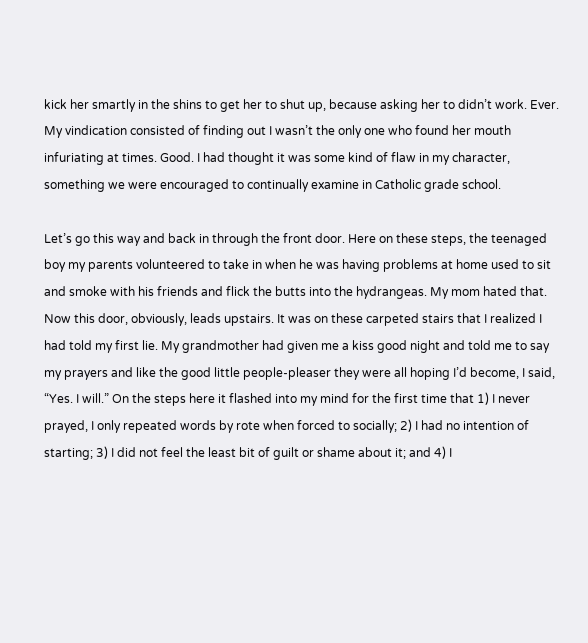kick her smartly in the shins to get her to shut up, because asking her to didn’t work. Ever. My vindication consisted of finding out I wasn’t the only one who found her mouth infuriating at times. Good. I had thought it was some kind of flaw in my character, something we were encouraged to continually examine in Catholic grade school.

Let’s go this way and back in through the front door. Here on these steps, the teenaged boy my parents volunteered to take in when he was having problems at home used to sit and smoke with his friends and flick the butts into the hydrangeas. My mom hated that. Now this door, obviously, leads upstairs. It was on these carpeted stairs that I realized I had told my first lie. My grandmother had given me a kiss good night and told me to say my prayers and like the good little people-pleaser they were all hoping I’d become, I said, “Yes. I will.” On the steps here it flashed into my mind for the first time that 1) I never prayed, I only repeated words by rote when forced to socially; 2) I had no intention of starting; 3) I did not feel the least bit of guilt or shame about it; and 4) I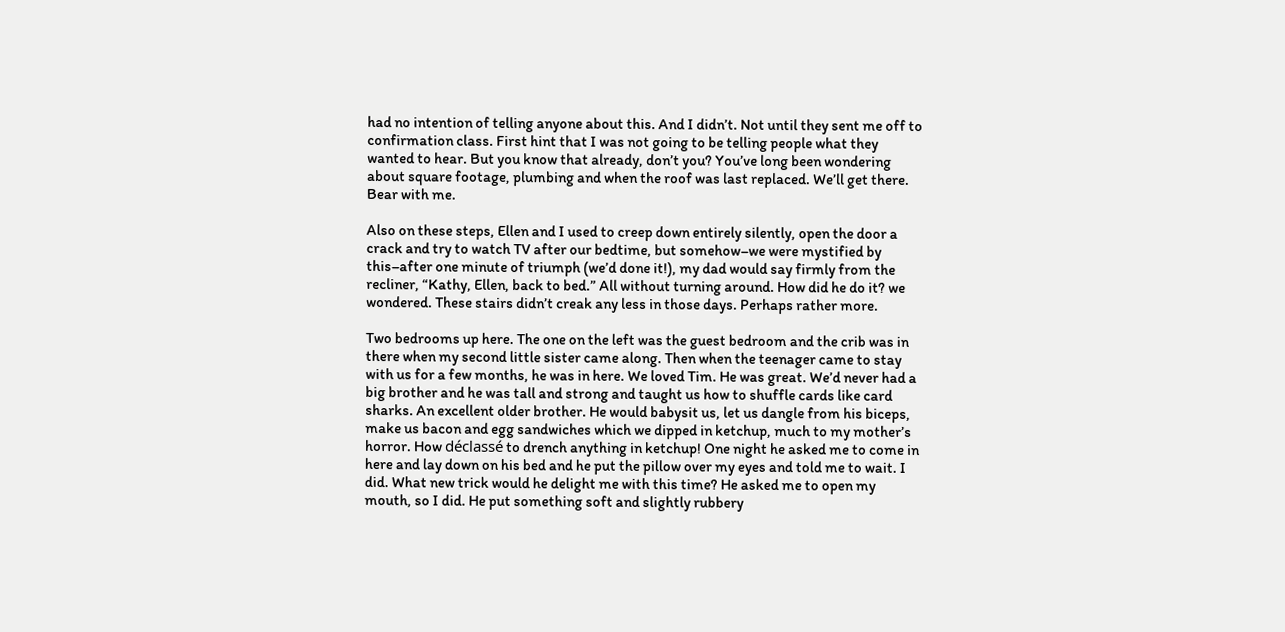had no intention of telling anyone about this. And I didn’t. Not until they sent me off to confirmation class. First hint that I was not going to be telling people what they wanted to hear. But you know that already, don’t you? You’ve long been wondering about square footage, plumbing and when the roof was last replaced. We’ll get there. Bear with me.

Also on these steps, Ellen and I used to creep down entirely silently, open the door a crack and try to watch TV after our bedtime, but somehow–we were mystified by this–after one minute of triumph (we’d done it!), my dad would say firmly from the recliner, “Kathy, Ellen, back to bed.” All without turning around. How did he do it? we wondered. These stairs didn’t creak any less in those days. Perhaps rather more.

Two bedrooms up here. The one on the left was the guest bedroom and the crib was in there when my second little sister came along. Then when the teenager came to stay with us for a few months, he was in here. We loved Tim. He was great. We’d never had a big brother and he was tall and strong and taught us how to shuffle cards like card sharks. An excellent older brother. He would babysit us, let us dangle from his biceps, make us bacon and egg sandwiches which we dipped in ketchup, much to my mother’s horror. How déclassé to drench anything in ketchup! One night he asked me to come in here and lay down on his bed and he put the pillow over my eyes and told me to wait. I did. What new trick would he delight me with this time? He asked me to open my mouth, so I did. He put something soft and slightly rubbery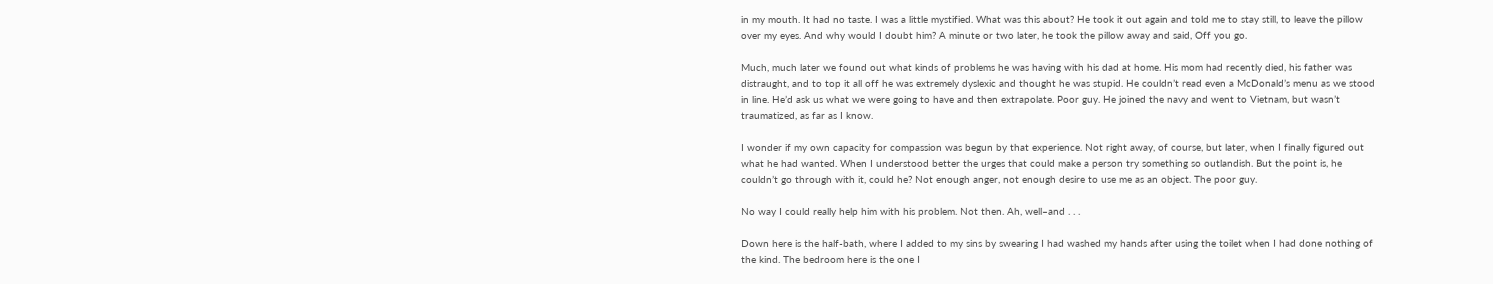in my mouth. It had no taste. I was a little mystified. What was this about? He took it out again and told me to stay still, to leave the pillow over my eyes. And why would I doubt him? A minute or two later, he took the pillow away and said, Off you go.

Much, much later we found out what kinds of problems he was having with his dad at home. His mom had recently died, his father was distraught, and to top it all off he was extremely dyslexic and thought he was stupid. He couldn’t read even a McDonald’s menu as we stood in line. He’d ask us what we were going to have and then extrapolate. Poor guy. He joined the navy and went to Vietnam, but wasn’t traumatized, as far as I know.

I wonder if my own capacity for compassion was begun by that experience. Not right away, of course, but later, when I finally figured out what he had wanted. When I understood better the urges that could make a person try something so outlandish. But the point is, he couldn’t go through with it, could he? Not enough anger, not enough desire to use me as an object. The poor guy.

No way I could really help him with his problem. Not then. Ah, well–and . . .

Down here is the half-bath, where I added to my sins by swearing I had washed my hands after using the toilet when I had done nothing of the kind. The bedroom here is the one I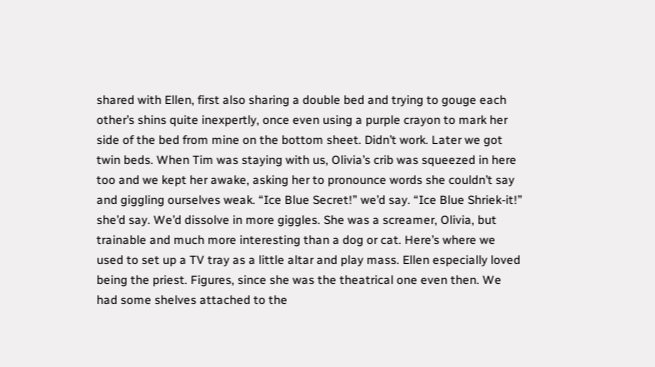shared with Ellen, first also sharing a double bed and trying to gouge each other’s shins quite inexpertly, once even using a purple crayon to mark her side of the bed from mine on the bottom sheet. Didn’t work. Later we got twin beds. When Tim was staying with us, Olivia’s crib was squeezed in here too and we kept her awake, asking her to pronounce words she couldn’t say and giggling ourselves weak. “Ice Blue Secret!” we’d say. “Ice Blue Shriek-it!” she’d say. We’d dissolve in more giggles. She was a screamer, Olivia, but trainable and much more interesting than a dog or cat. Here’s where we used to set up a TV tray as a little altar and play mass. Ellen especially loved being the priest. Figures, since she was the theatrical one even then. We had some shelves attached to the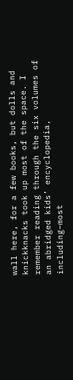wall here, for a few books, but dolls and knickknacks took up most of the space. I remember reading through the six volumes of an abridged kids’ encyclopedia, including–most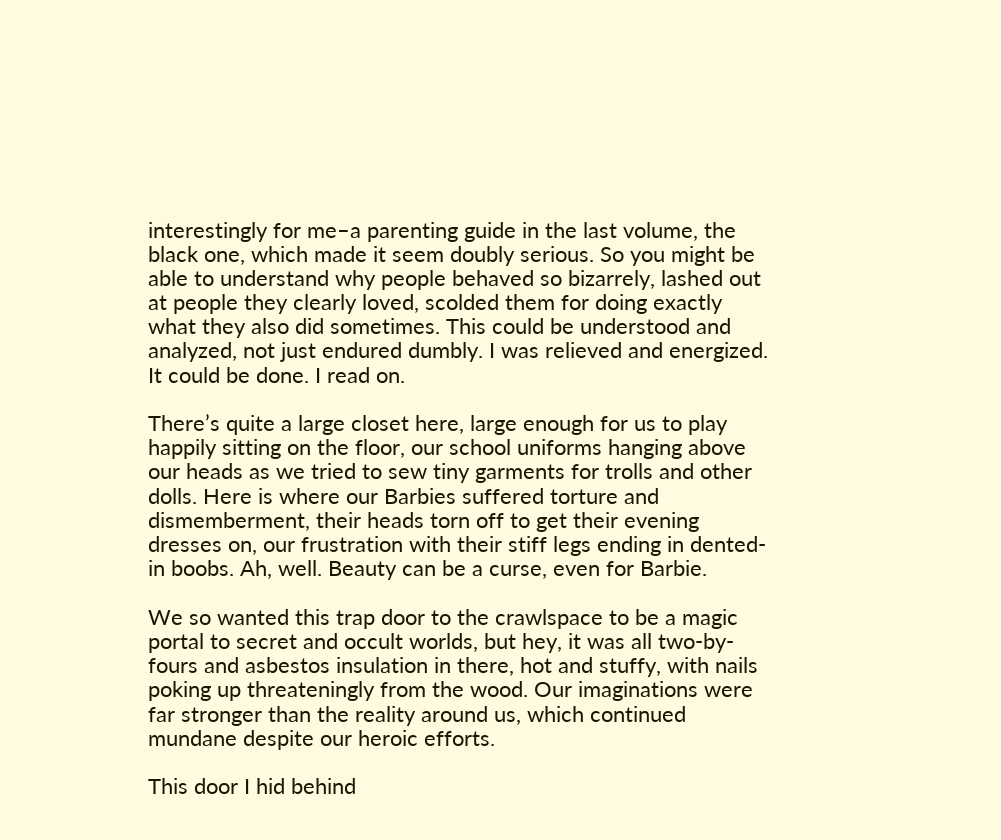interestingly for me–a parenting guide in the last volume, the black one, which made it seem doubly serious. So you might be able to understand why people behaved so bizarrely, lashed out at people they clearly loved, scolded them for doing exactly what they also did sometimes. This could be understood and analyzed, not just endured dumbly. I was relieved and energized. It could be done. I read on.

There’s quite a large closet here, large enough for us to play happily sitting on the floor, our school uniforms hanging above our heads as we tried to sew tiny garments for trolls and other dolls. Here is where our Barbies suffered torture and dismemberment, their heads torn off to get their evening dresses on, our frustration with their stiff legs ending in dented-in boobs. Ah, well. Beauty can be a curse, even for Barbie.

We so wanted this trap door to the crawlspace to be a magic portal to secret and occult worlds, but hey, it was all two-by-fours and asbestos insulation in there, hot and stuffy, with nails poking up threateningly from the wood. Our imaginations were far stronger than the reality around us, which continued mundane despite our heroic efforts.

This door I hid behind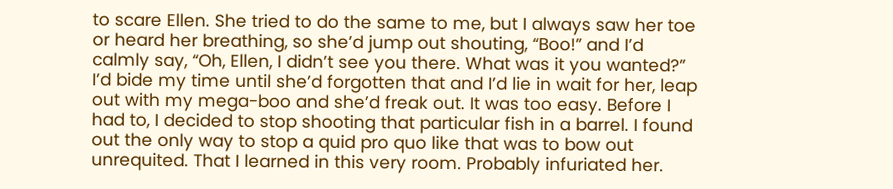to scare Ellen. She tried to do the same to me, but I always saw her toe or heard her breathing, so she’d jump out shouting, “Boo!” and I’d calmly say, “Oh, Ellen, I didn’t see you there. What was it you wanted?” I’d bide my time until she’d forgotten that and I’d lie in wait for her, leap out with my mega-boo and she’d freak out. It was too easy. Before I had to, I decided to stop shooting that particular fish in a barrel. I found out the only way to stop a quid pro quo like that was to bow out unrequited. That I learned in this very room. Probably infuriated her.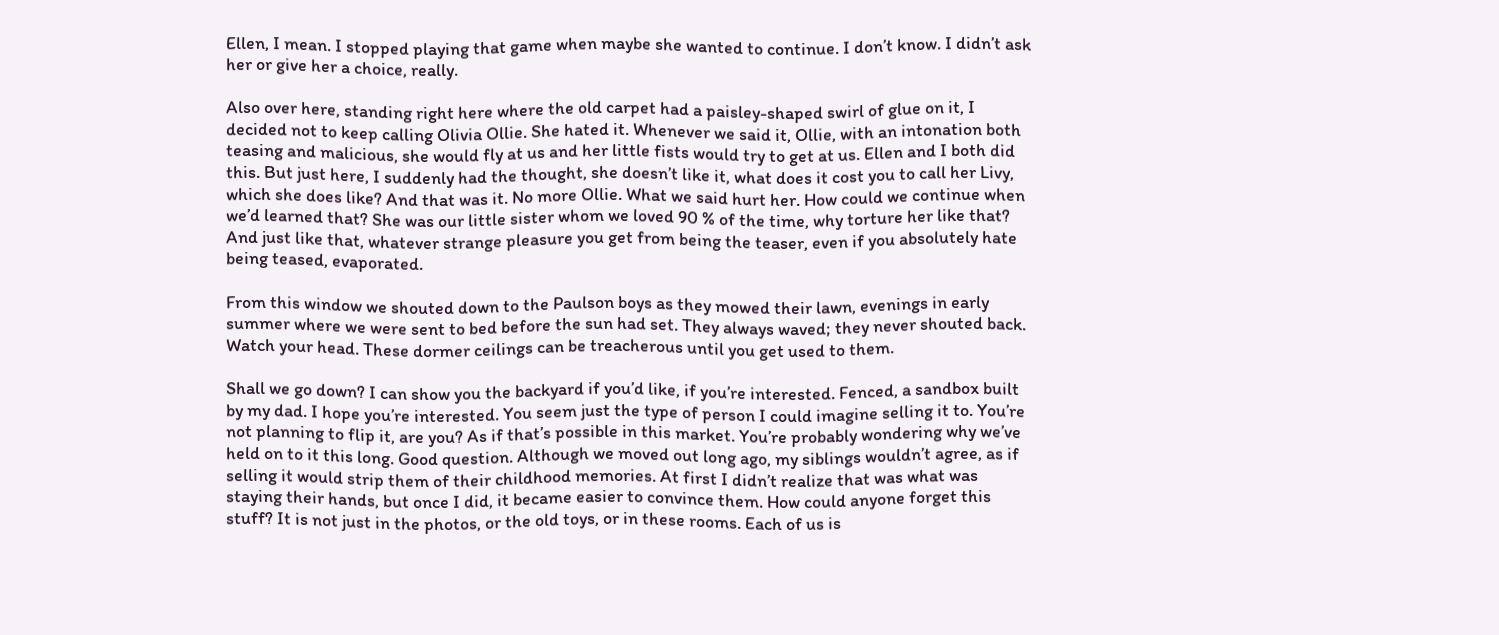Ellen, I mean. I stopped playing that game when maybe she wanted to continue. I don’t know. I didn’t ask her or give her a choice, really.

Also over here, standing right here where the old carpet had a paisley-shaped swirl of glue on it, I decided not to keep calling Olivia Ollie. She hated it. Whenever we said it, Ollie, with an intonation both teasing and malicious, she would fly at us and her little fists would try to get at us. Ellen and I both did this. But just here, I suddenly had the thought, she doesn’t like it, what does it cost you to call her Livy, which she does like? And that was it. No more Ollie. What we said hurt her. How could we continue when we’d learned that? She was our little sister whom we loved 90 % of the time, why torture her like that? And just like that, whatever strange pleasure you get from being the teaser, even if you absolutely hate being teased, evaporated.

From this window we shouted down to the Paulson boys as they mowed their lawn, evenings in early summer where we were sent to bed before the sun had set. They always waved; they never shouted back. Watch your head. These dormer ceilings can be treacherous until you get used to them.

Shall we go down? I can show you the backyard if you’d like, if you’re interested. Fenced, a sandbox built by my dad. I hope you’re interested. You seem just the type of person I could imagine selling it to. You’re not planning to flip it, are you? As if that’s possible in this market. You’re probably wondering why we’ve held on to it this long. Good question. Although we moved out long ago, my siblings wouldn’t agree, as if selling it would strip them of their childhood memories. At first I didn’t realize that was what was staying their hands, but once I did, it became easier to convince them. How could anyone forget this stuff? It is not just in the photos, or the old toys, or in these rooms. Each of us is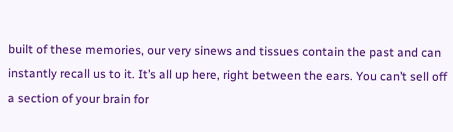built of these memories, our very sinews and tissues contain the past and can instantly recall us to it. It’s all up here, right between the ears. You can’t sell off a section of your brain for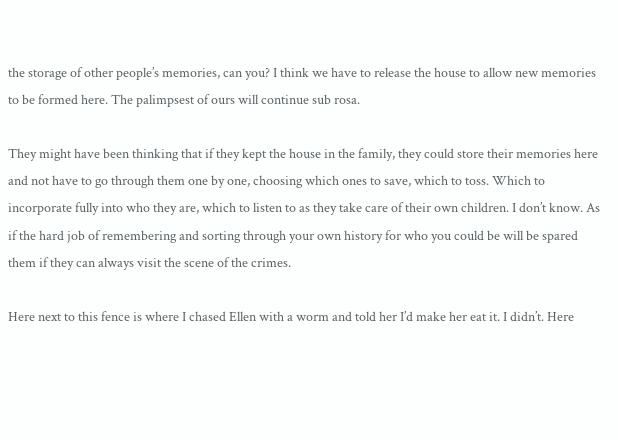the storage of other people’s memories, can you? I think we have to release the house to allow new memories to be formed here. The palimpsest of ours will continue sub rosa.

They might have been thinking that if they kept the house in the family, they could store their memories here and not have to go through them one by one, choosing which ones to save, which to toss. Which to incorporate fully into who they are, which to listen to as they take care of their own children. I don’t know. As if the hard job of remembering and sorting through your own history for who you could be will be spared them if they can always visit the scene of the crimes.

Here next to this fence is where I chased Ellen with a worm and told her I’d make her eat it. I didn’t. Here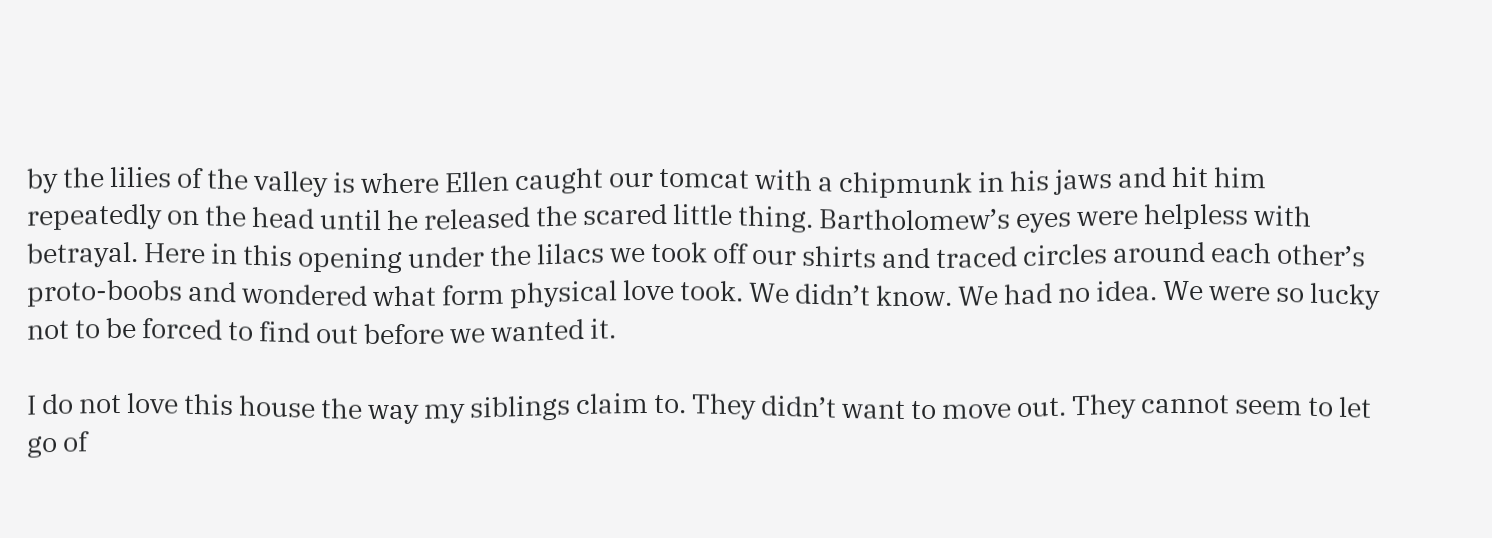by the lilies of the valley is where Ellen caught our tomcat with a chipmunk in his jaws and hit him repeatedly on the head until he released the scared little thing. Bartholomew’s eyes were helpless with betrayal. Here in this opening under the lilacs we took off our shirts and traced circles around each other’s proto-boobs and wondered what form physical love took. We didn’t know. We had no idea. We were so lucky not to be forced to find out before we wanted it.

I do not love this house the way my siblings claim to. They didn’t want to move out. They cannot seem to let go of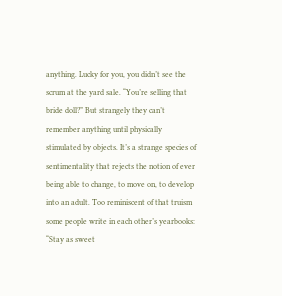anything. Lucky for you, you didn’t see the scrum at the yard sale. “You’re selling that bride doll?” But strangely they can’t remember anything until physically stimulated by objects. It’s a strange species of sentimentality that rejects the notion of ever being able to change, to move on, to develop into an adult. Too reminiscent of that truism some people write in each other’s yearbooks: “Stay as sweet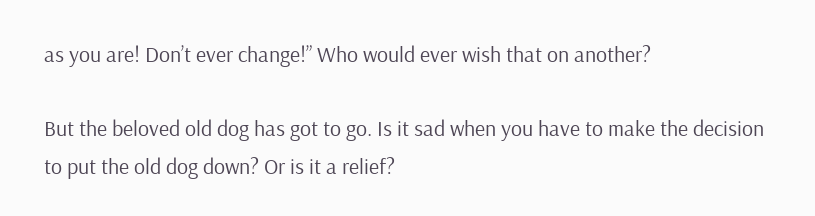as you are! Don’t ever change!” Who would ever wish that on another?

But the beloved old dog has got to go. Is it sad when you have to make the decision to put the old dog down? Or is it a relief?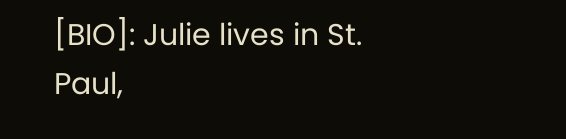[BIO]: Julie lives in St. Paul,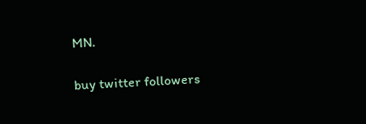MN.

buy twitter followers